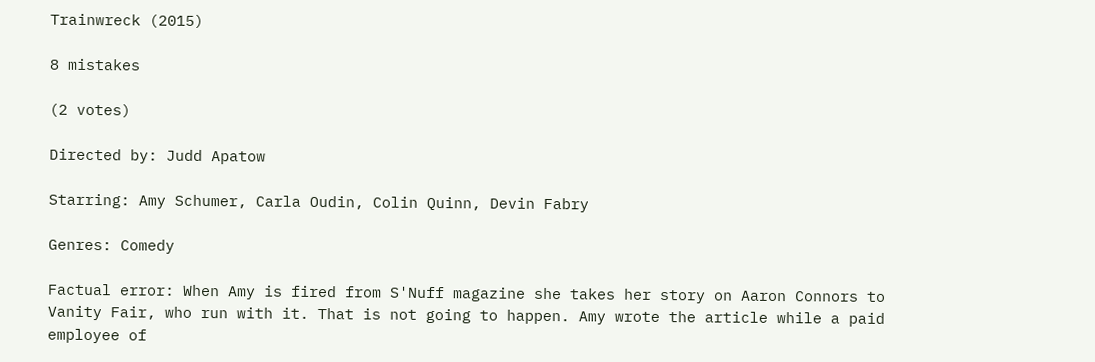Trainwreck (2015)

8 mistakes

(2 votes)

Directed by: Judd Apatow

Starring: Amy Schumer, Carla Oudin, Colin Quinn, Devin Fabry

Genres: Comedy

Factual error: When Amy is fired from S'Nuff magazine she takes her story on Aaron Connors to Vanity Fair, who run with it. That is not going to happen. Amy wrote the article while a paid employee of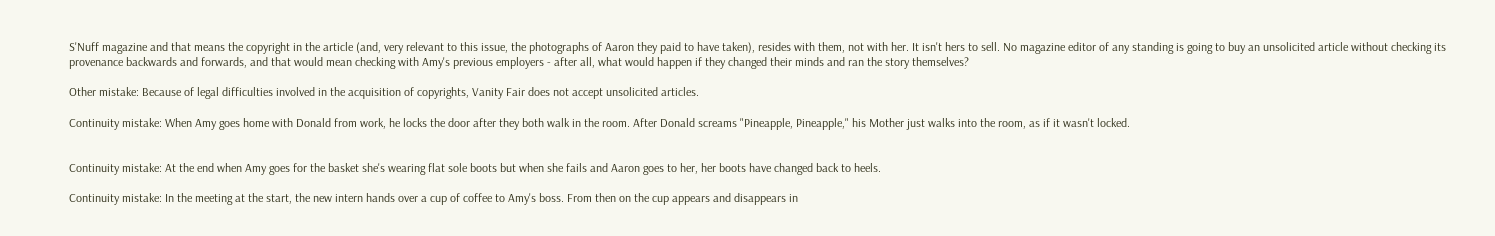S'Nuff magazine and that means the copyright in the article (and, very relevant to this issue, the photographs of Aaron they paid to have taken), resides with them, not with her. It isn't hers to sell. No magazine editor of any standing is going to buy an unsolicited article without checking its provenance backwards and forwards, and that would mean checking with Amy's previous employers - after all, what would happen if they changed their minds and ran the story themselves?

Other mistake: Because of legal difficulties involved in the acquisition of copyrights, Vanity Fair does not accept unsolicited articles.

Continuity mistake: When Amy goes home with Donald from work, he locks the door after they both walk in the room. After Donald screams "Pineapple, Pineapple," his Mother just walks into the room, as if it wasn't locked.


Continuity mistake: At the end when Amy goes for the basket she's wearing flat sole boots but when she fails and Aaron goes to her, her boots have changed back to heels.

Continuity mistake: In the meeting at the start, the new intern hands over a cup of coffee to Amy's boss. From then on the cup appears and disappears in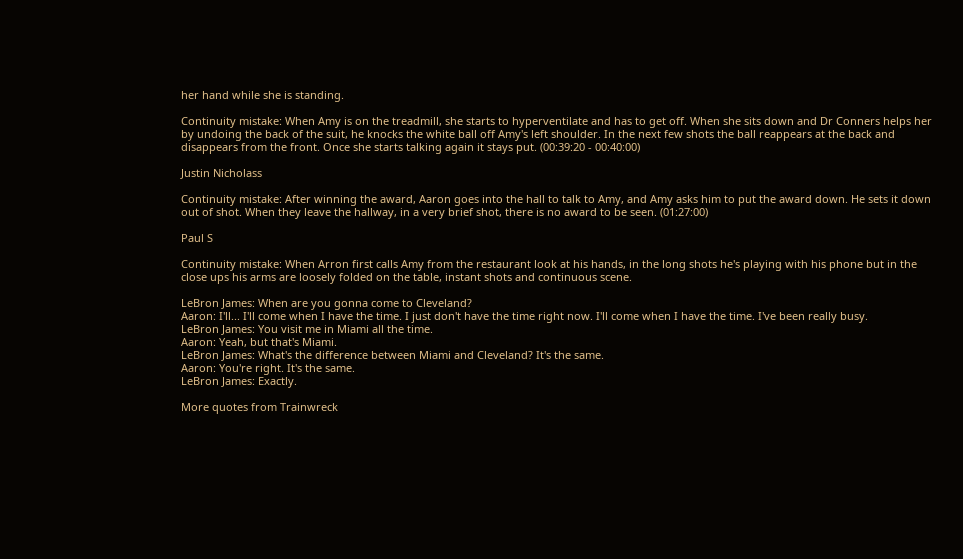her hand while she is standing.

Continuity mistake: When Amy is on the treadmill, she starts to hyperventilate and has to get off. When she sits down and Dr Conners helps her by undoing the back of the suit, he knocks the white ball off Amy's left shoulder. In the next few shots the ball reappears at the back and disappears from the front. Once she starts talking again it stays put. (00:39:20 - 00:40:00)

Justin Nicholass

Continuity mistake: After winning the award, Aaron goes into the hall to talk to Amy, and Amy asks him to put the award down. He sets it down out of shot. When they leave the hallway, in a very brief shot, there is no award to be seen. (01:27:00)

Paul S

Continuity mistake: When Arron first calls Amy from the restaurant look at his hands, in the long shots he's playing with his phone but in the close ups his arms are loosely folded on the table, instant shots and continuous scene.

LeBron James: When are you gonna come to Cleveland?
Aaron: I'll... I'll come when I have the time. I just don't have the time right now. I'll come when I have the time. I've been really busy.
LeBron James: You visit me in Miami all the time.
Aaron: Yeah, but that's Miami.
LeBron James: What's the difference between Miami and Cleveland? It's the same.
Aaron: You're right. It's the same.
LeBron James: Exactly.

More quotes from Trainwreck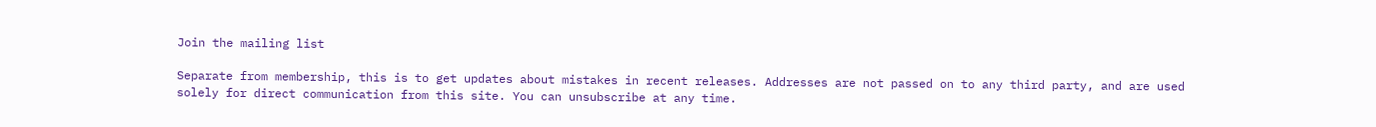Join the mailing list

Separate from membership, this is to get updates about mistakes in recent releases. Addresses are not passed on to any third party, and are used solely for direct communication from this site. You can unsubscribe at any time.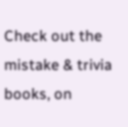Check out the mistake & trivia books, on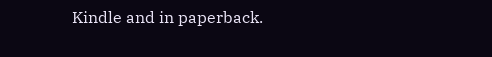Kindle and in paperback.